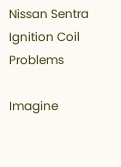Nissan Sentra Ignition Coil Problems

Imagine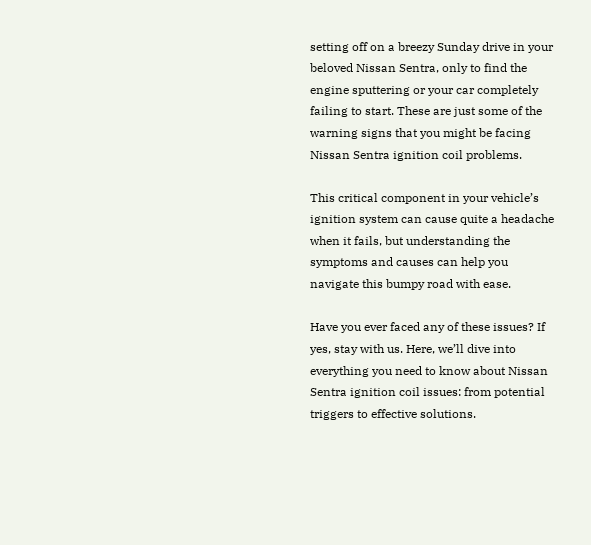setting off on a breezy Sunday drive in your beloved Nissan Sentra, only to find the engine sputtering or your car completely failing to start. These are just some of the warning signs that you might be facing Nissan Sentra ignition coil problems.

This critical component in your vehicle’s ignition system can cause quite a headache when it fails, but understanding the symptoms and causes can help you navigate this bumpy road with ease.

Have you ever faced any of these issues? If yes, stay with us. Here, we’ll dive into everything you need to know about Nissan Sentra ignition coil issues: from potential triggers to effective solutions.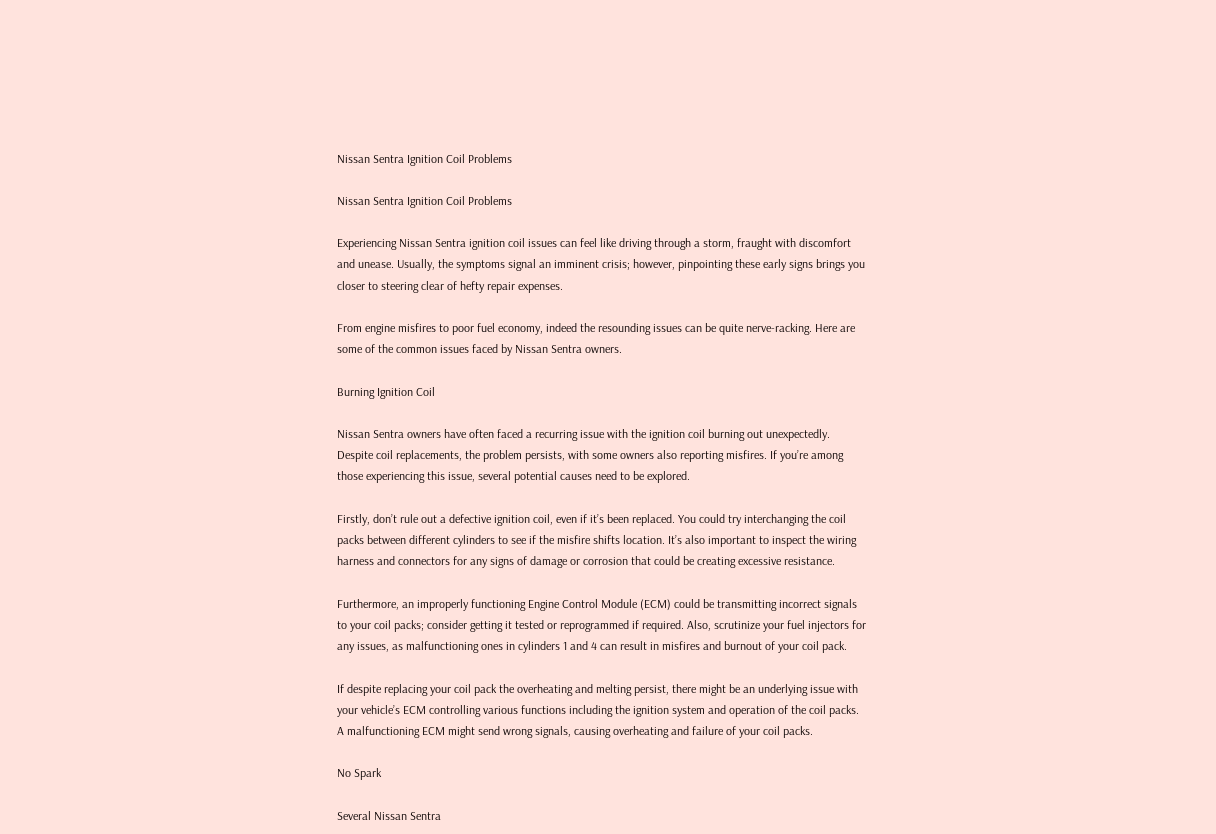Nissan Sentra Ignition Coil Problems

Nissan Sentra Ignition Coil Problems

Experiencing Nissan Sentra ignition coil issues can feel like driving through a storm, fraught with discomfort and unease. Usually, the symptoms signal an imminent crisis; however, pinpointing these early signs brings you closer to steering clear of hefty repair expenses.

From engine misfires to poor fuel economy, indeed the resounding issues can be quite nerve-racking. Here are some of the common issues faced by Nissan Sentra owners.

Burning Ignition Coil

Nissan Sentra owners have often faced a recurring issue with the ignition coil burning out unexpectedly. Despite coil replacements, the problem persists, with some owners also reporting misfires. If you’re among those experiencing this issue, several potential causes need to be explored.

Firstly, don’t rule out a defective ignition coil, even if it’s been replaced. You could try interchanging the coil packs between different cylinders to see if the misfire shifts location. It’s also important to inspect the wiring harness and connectors for any signs of damage or corrosion that could be creating excessive resistance.

Furthermore, an improperly functioning Engine Control Module (ECM) could be transmitting incorrect signals to your coil packs; consider getting it tested or reprogrammed if required. Also, scrutinize your fuel injectors for any issues, as malfunctioning ones in cylinders 1 and 4 can result in misfires and burnout of your coil pack.

If despite replacing your coil pack the overheating and melting persist, there might be an underlying issue with your vehicle’s ECM controlling various functions including the ignition system and operation of the coil packs. A malfunctioning ECM might send wrong signals, causing overheating and failure of your coil packs.

No Spark

Several Nissan Sentra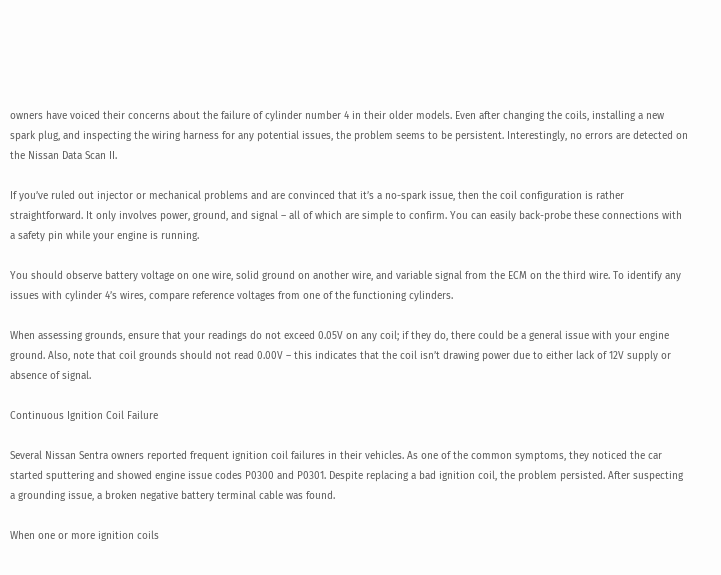owners have voiced their concerns about the failure of cylinder number 4 in their older models. Even after changing the coils, installing a new spark plug, and inspecting the wiring harness for any potential issues, the problem seems to be persistent. Interestingly, no errors are detected on the Nissan Data Scan II.

If you’ve ruled out injector or mechanical problems and are convinced that it’s a no-spark issue, then the coil configuration is rather straightforward. It only involves power, ground, and signal – all of which are simple to confirm. You can easily back-probe these connections with a safety pin while your engine is running.

You should observe battery voltage on one wire, solid ground on another wire, and variable signal from the ECM on the third wire. To identify any issues with cylinder 4’s wires, compare reference voltages from one of the functioning cylinders.

When assessing grounds, ensure that your readings do not exceed 0.05V on any coil; if they do, there could be a general issue with your engine ground. Also, note that coil grounds should not read 0.00V – this indicates that the coil isn’t drawing power due to either lack of 12V supply or absence of signal.

Continuous Ignition Coil Failure

Several Nissan Sentra owners reported frequent ignition coil failures in their vehicles. As one of the common symptoms, they noticed the car started sputtering and showed engine issue codes P0300 and P0301. Despite replacing a bad ignition coil, the problem persisted. After suspecting a grounding issue, a broken negative battery terminal cable was found.

When one or more ignition coils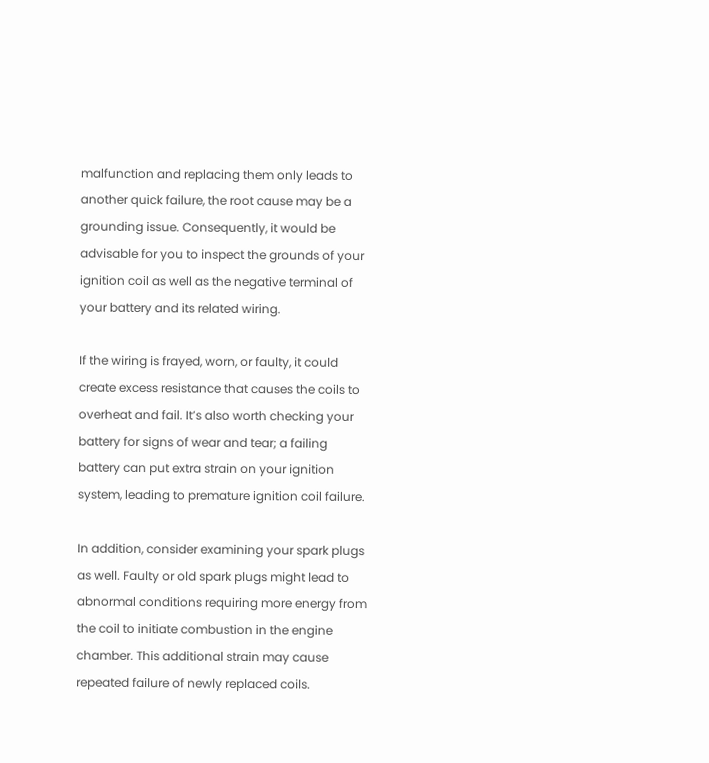malfunction and replacing them only leads to another quick failure, the root cause may be a grounding issue. Consequently, it would be advisable for you to inspect the grounds of your ignition coil as well as the negative terminal of your battery and its related wiring.

If the wiring is frayed, worn, or faulty, it could create excess resistance that causes the coils to overheat and fail. It’s also worth checking your battery for signs of wear and tear; a failing battery can put extra strain on your ignition system, leading to premature ignition coil failure.

In addition, consider examining your spark plugs as well. Faulty or old spark plugs might lead to abnormal conditions requiring more energy from the coil to initiate combustion in the engine chamber. This additional strain may cause repeated failure of newly replaced coils.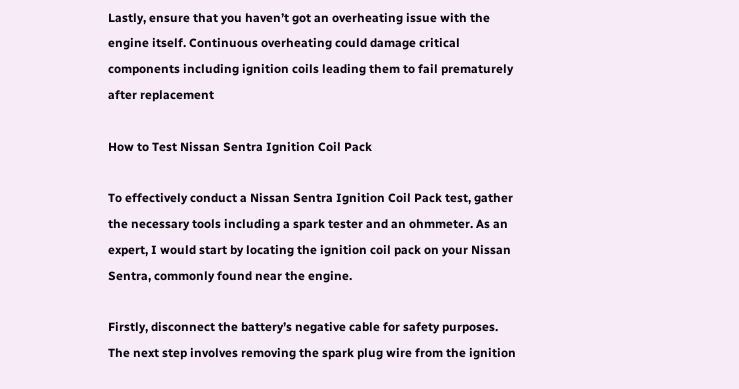Lastly, ensure that you haven’t got an overheating issue with the engine itself. Continuous overheating could damage critical components including ignition coils leading them to fail prematurely after replacement

How to Test Nissan Sentra Ignition Coil Pack

To effectively conduct a Nissan Sentra Ignition Coil Pack test, gather the necessary tools including a spark tester and an ohmmeter. As an expert, I would start by locating the ignition coil pack on your Nissan Sentra, commonly found near the engine.

Firstly, disconnect the battery’s negative cable for safety purposes. The next step involves removing the spark plug wire from the ignition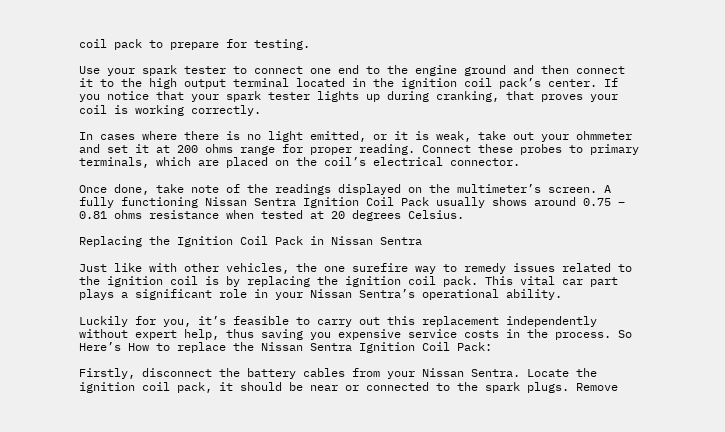coil pack to prepare for testing.

Use your spark tester to connect one end to the engine ground and then connect it to the high output terminal located in the ignition coil pack’s center. If you notice that your spark tester lights up during cranking, that proves your coil is working correctly.

In cases where there is no light emitted, or it is weak, take out your ohmmeter and set it at 200 ohms range for proper reading. Connect these probes to primary terminals, which are placed on the coil’s electrical connector.

Once done, take note of the readings displayed on the multimeter’s screen. A fully functioning Nissan Sentra Ignition Coil Pack usually shows around 0.75 – 0.81 ohms resistance when tested at 20 degrees Celsius.

Replacing the Ignition Coil Pack in Nissan Sentra

Just like with other vehicles, the one surefire way to remedy issues related to the ignition coil is by replacing the ignition coil pack. This vital car part plays a significant role in your Nissan Sentra’s operational ability.

Luckily for you, it’s feasible to carry out this replacement independently without expert help, thus saving you expensive service costs in the process. So Here’s How to replace the Nissan Sentra Ignition Coil Pack:

Firstly, disconnect the battery cables from your Nissan Sentra. Locate the ignition coil pack, it should be near or connected to the spark plugs. Remove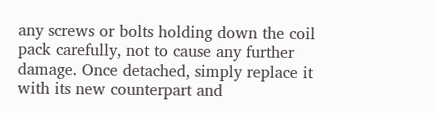any screws or bolts holding down the coil pack carefully, not to cause any further damage. Once detached, simply replace it with its new counterpart and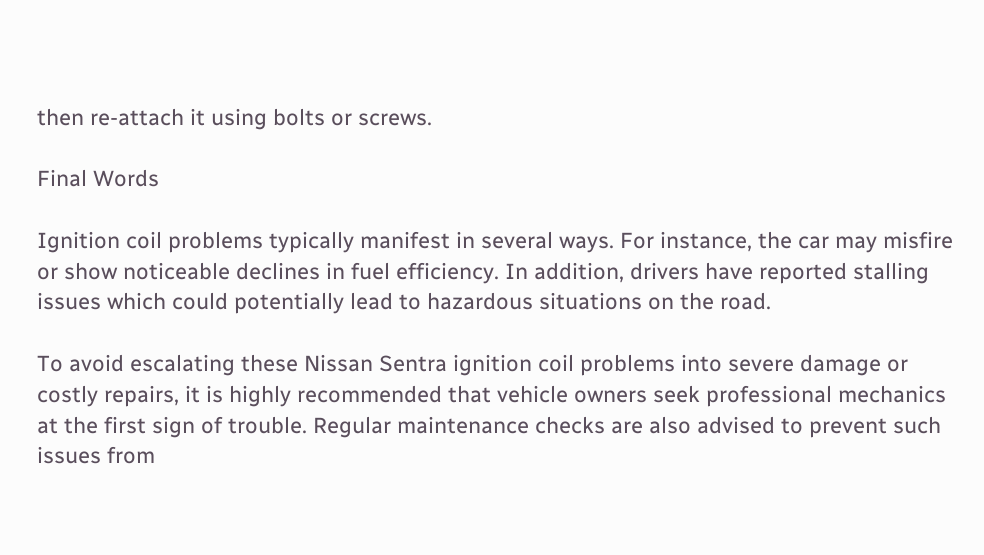then re-attach it using bolts or screws.

Final Words

Ignition coil problems typically manifest in several ways. For instance, the car may misfire or show noticeable declines in fuel efficiency. In addition, drivers have reported stalling issues which could potentially lead to hazardous situations on the road.

To avoid escalating these Nissan Sentra ignition coil problems into severe damage or costly repairs, it is highly recommended that vehicle owners seek professional mechanics at the first sign of trouble. Regular maintenance checks are also advised to prevent such issues from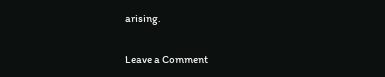arising.

Leave a Comment